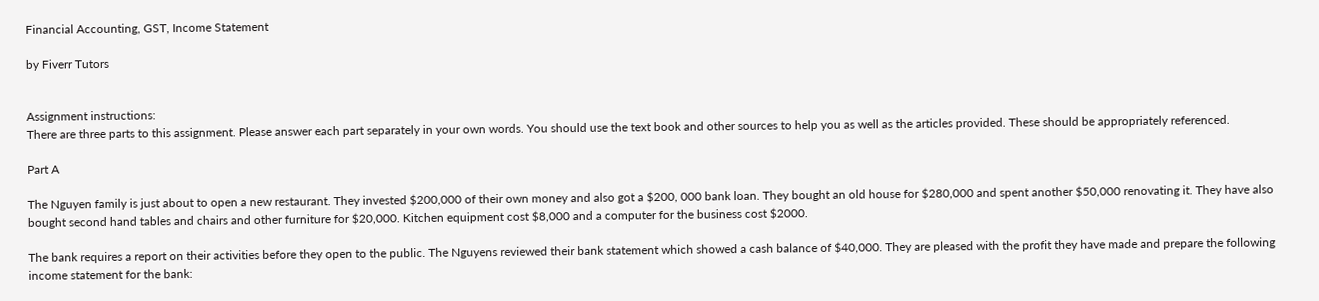Financial Accounting, GST, Income Statement

by Fiverr Tutors


Assignment instructions:
There are three parts to this assignment. Please answer each part separately in your own words. You should use the text book and other sources to help you as well as the articles provided. These should be appropriately referenced.

Part A

The Nguyen family is just about to open a new restaurant. They invested $200,000 of their own money and also got a $200, 000 bank loan. They bought an old house for $280,000 and spent another $50,000 renovating it. They have also bought second hand tables and chairs and other furniture for $20,000. Kitchen equipment cost $8,000 and a computer for the business cost $2000.

The bank requires a report on their activities before they open to the public. The Nguyens reviewed their bank statement which showed a cash balance of $40,000. They are pleased with the profit they have made and prepare the following income statement for the bank: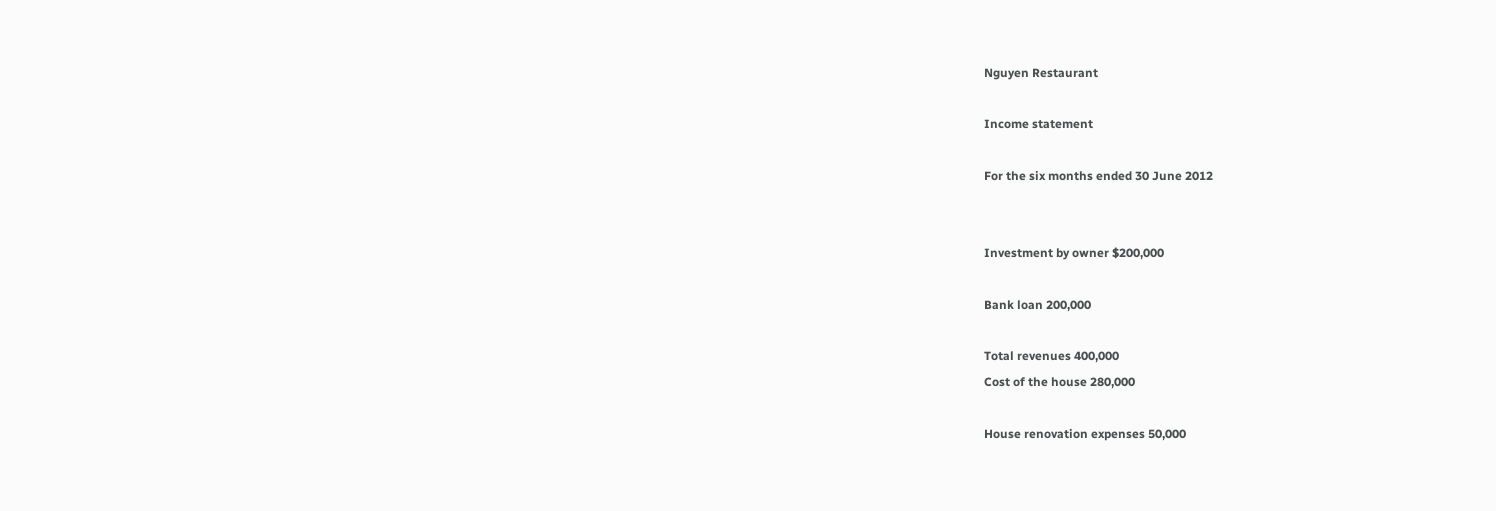Nguyen Restaurant

Income statement

For the six months ended 30 June 2012


Investment by owner $200,000

Bank loan 200,000

Total revenues 400,000
Cost of the house 280,000

House renovation expenses 50,000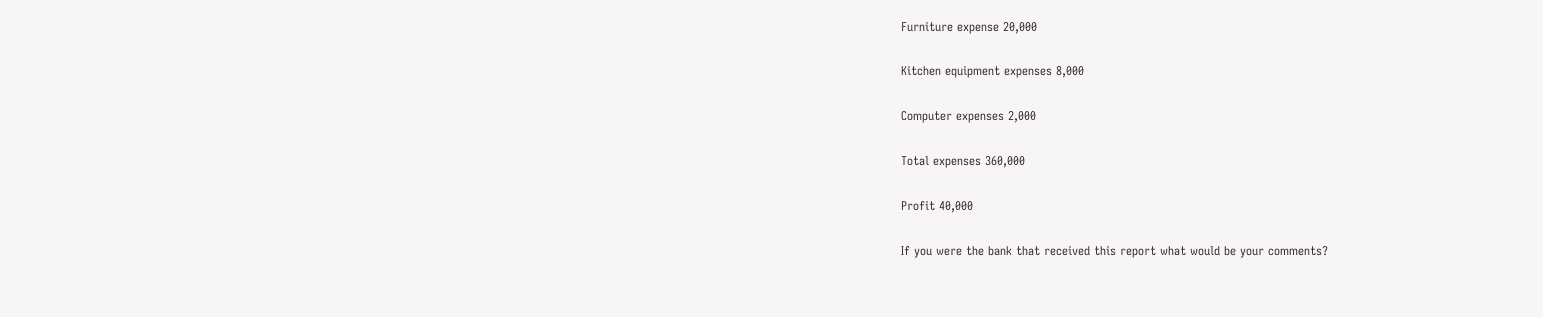Furniture expense 20,000

Kitchen equipment expenses 8,000

Computer expenses 2,000

Total expenses 360,000

Profit 40,000

If you were the bank that received this report what would be your comments?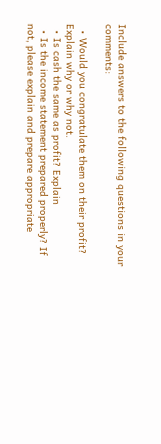Include answers to the following questions in your comments:

  • Would you congratulate them on their profit? Explain why or why not.
  • Is cash the same as profit? Explain
  • Is the income statement prepared properly? If not, please explain and prepare appropriate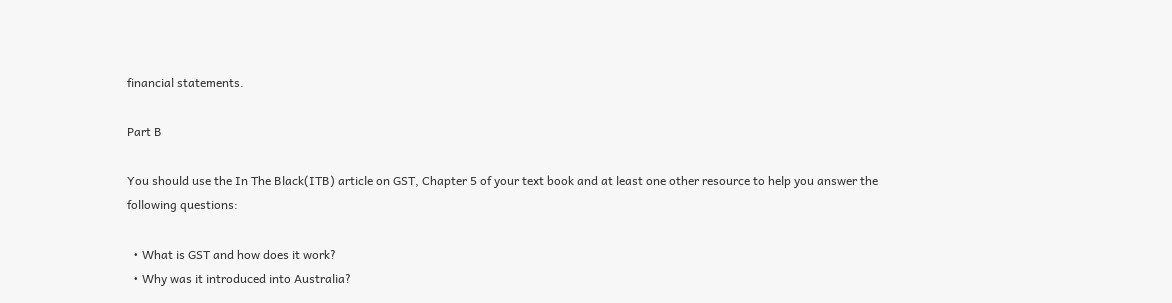financial statements.

Part B

You should use the In The Black(ITB) article on GST, Chapter 5 of your text book and at least one other resource to help you answer the following questions:

  • What is GST and how does it work?
  • Why was it introduced into Australia?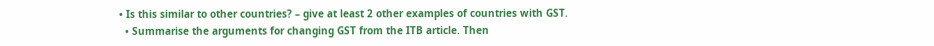• Is this similar to other countries? – give at least 2 other examples of countries with GST.
  • Summarise the arguments for changing GST from the ITB article. Then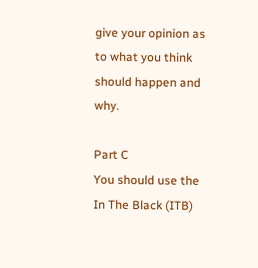give your opinion as to what you think should happen and why.

Part C
You should use the In The Black (ITB)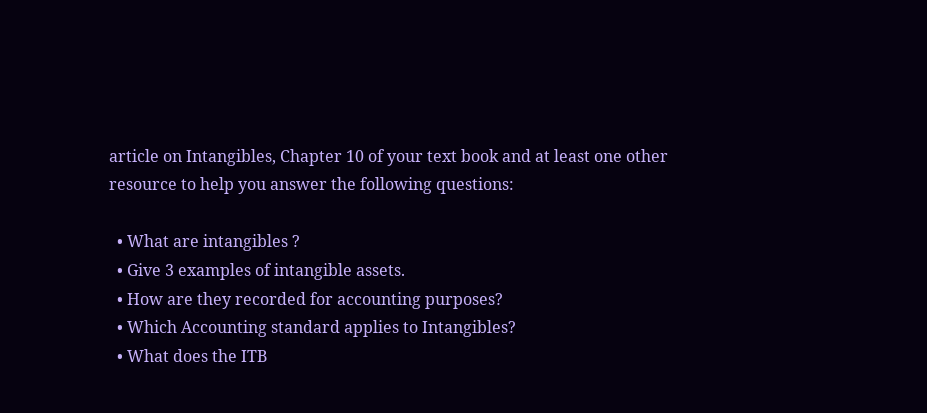article on Intangibles, Chapter 10 of your text book and at least one other resource to help you answer the following questions:

  • What are intangibles ?
  • Give 3 examples of intangible assets.
  • How are they recorded for accounting purposes?
  • Which Accounting standard applies to Intangibles?
  • What does the ITB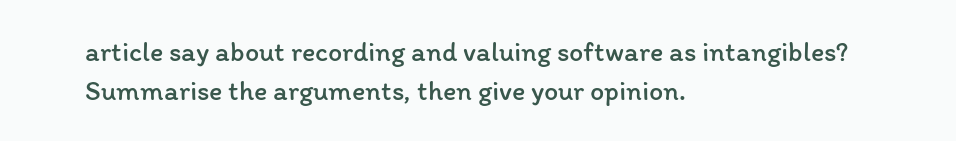article say about recording and valuing software as intangibles? Summarise the arguments, then give your opinion.